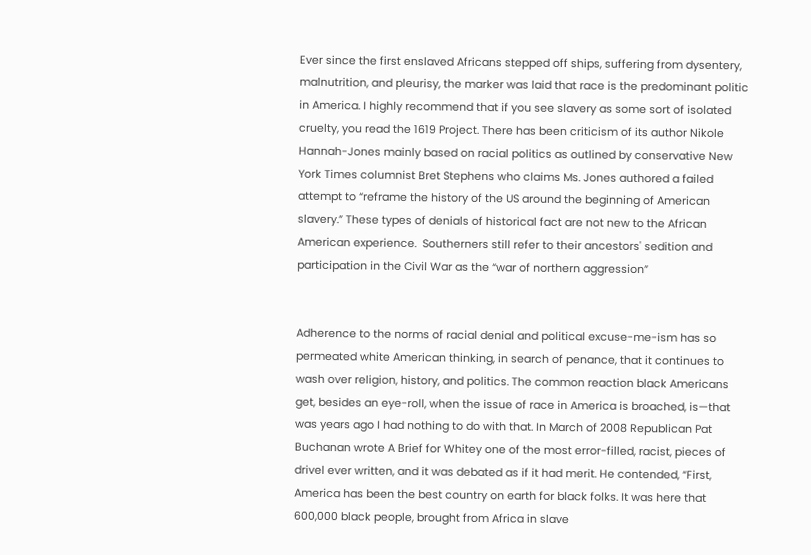Ever since the first enslaved Africans stepped off ships, suffering from dysentery, malnutrition, and pleurisy, the marker was laid that race is the predominant politic in America. I highly recommend that if you see slavery as some sort of isolated cruelty, you read the 1619 Project. There has been criticism of its author Nikole Hannah-Jones mainly based on racial politics as outlined by conservative New York Times columnist Bret Stephens who claims Ms. Jones authored a failed attempt to “reframe the history of the US around the beginning of American slavery.” These types of denials of historical fact are not new to the African American experience.  Southerners still refer to their ancestors' sedition and participation in the Civil War as the “war of northern aggression”


Adherence to the norms of racial denial and political excuse-me-ism has so permeated white American thinking, in search of penance, that it continues to wash over religion, history, and politics. The common reaction black Americans get, besides an eye-roll, when the issue of race in America is broached, is—that was years ago I had nothing to do with that. In March of 2008 Republican Pat Buchanan wrote A Brief for Whitey one of the most error-filled, racist, pieces of drivel ever written, and it was debated as if it had merit. He contended, “First, America has been the best country on earth for black folks. It was here that 600,000 black people, brought from Africa in slave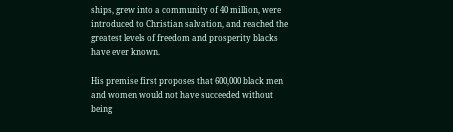ships, grew into a community of 40 million, were introduced to Christian salvation, and reached the greatest levels of freedom and prosperity blacks have ever known.

His premise first proposes that 600,000 black men and women would not have succeeded without being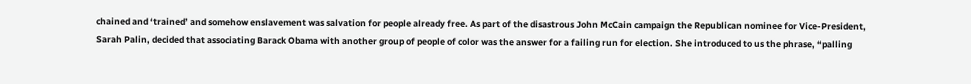chained and ‘trained’ and somehow enslavement was salvation for people already free. As part of the disastrous John McCain campaign the Republican nominee for Vice-President, Sarah Palin, decided that associating Barack Obama with another group of people of color was the answer for a failing run for election. She introduced to us the phrase, “palling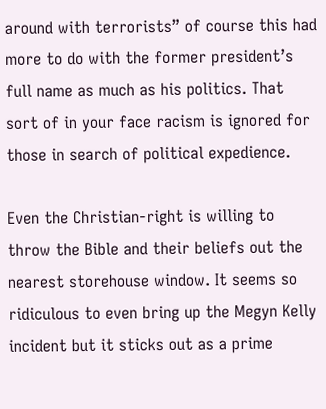around with terrorists” of course this had more to do with the former president’s full name as much as his politics. That sort of in your face racism is ignored for those in search of political expedience.

Even the Christian-right is willing to throw the Bible and their beliefs out the nearest storehouse window. It seems so ridiculous to even bring up the Megyn Kelly incident but it sticks out as a prime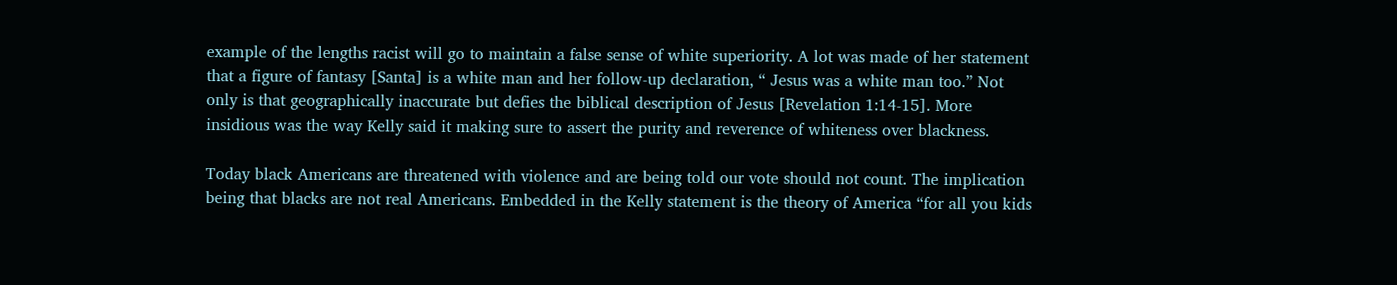example of the lengths racist will go to maintain a false sense of white superiority. A lot was made of her statement that a figure of fantasy [Santa] is a white man and her follow-up declaration, “ Jesus was a white man too.” Not only is that geographically inaccurate but defies the biblical description of Jesus [Revelation 1:14-15]. More insidious was the way Kelly said it making sure to assert the purity and reverence of whiteness over blackness.

Today black Americans are threatened with violence and are being told our vote should not count. The implication being that blacks are not real Americans. Embedded in the Kelly statement is the theory of America “for all you kids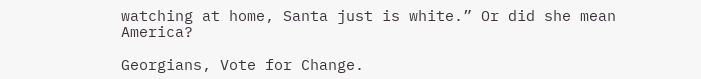watching at home, Santa just is white.” Or did she mean America?

Georgians, Vote for Change.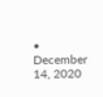• December 14, 2020